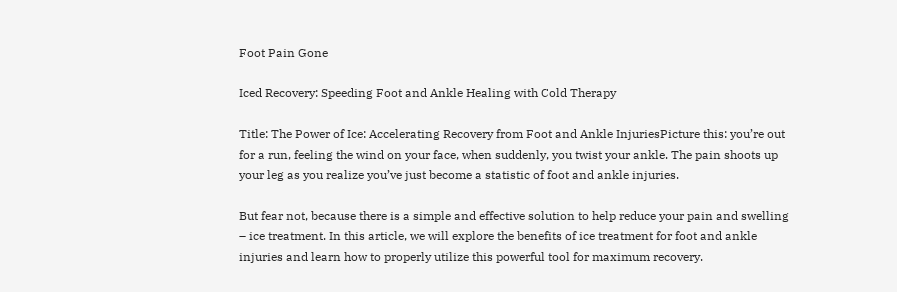Foot Pain Gone

Iced Recovery: Speeding Foot and Ankle Healing with Cold Therapy

Title: The Power of Ice: Accelerating Recovery from Foot and Ankle InjuriesPicture this: you’re out for a run, feeling the wind on your face, when suddenly, you twist your ankle. The pain shoots up your leg as you realize you’ve just become a statistic of foot and ankle injuries.

But fear not, because there is a simple and effective solution to help reduce your pain and swelling – ice treatment. In this article, we will explore the benefits of ice treatment for foot and ankle injuries and learn how to properly utilize this powerful tool for maximum recovery.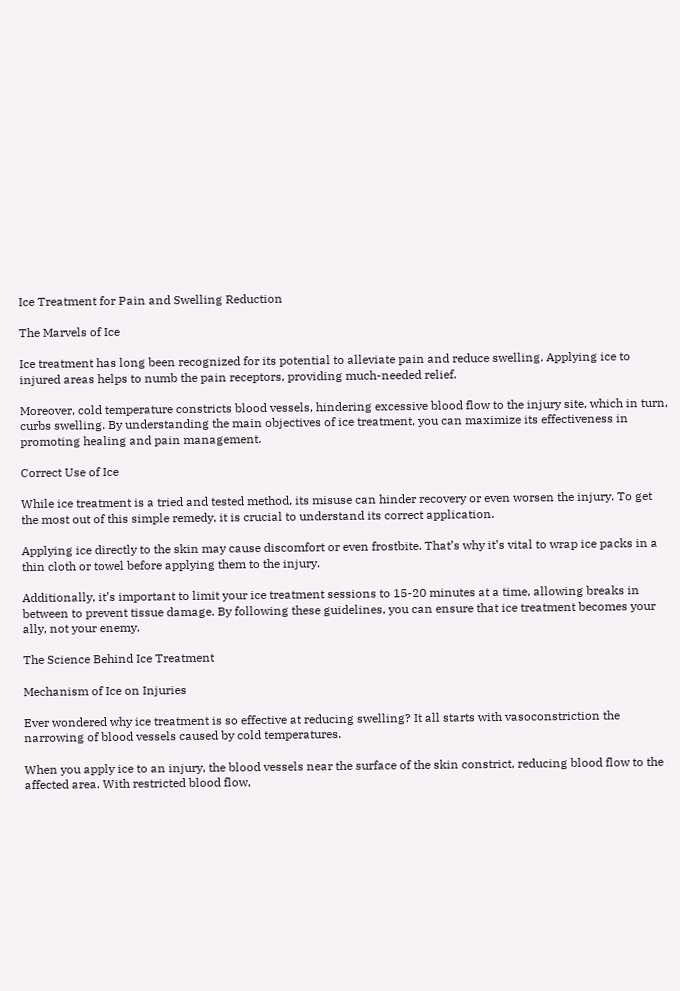Ice Treatment for Pain and Swelling Reduction

The Marvels of Ice

Ice treatment has long been recognized for its potential to alleviate pain and reduce swelling. Applying ice to injured areas helps to numb the pain receptors, providing much-needed relief.

Moreover, cold temperature constricts blood vessels, hindering excessive blood flow to the injury site, which in turn, curbs swelling. By understanding the main objectives of ice treatment, you can maximize its effectiveness in promoting healing and pain management.

Correct Use of Ice

While ice treatment is a tried and tested method, its misuse can hinder recovery or even worsen the injury. To get the most out of this simple remedy, it is crucial to understand its correct application.

Applying ice directly to the skin may cause discomfort or even frostbite. That’s why it’s vital to wrap ice packs in a thin cloth or towel before applying them to the injury.

Additionally, it’s important to limit your ice treatment sessions to 15-20 minutes at a time, allowing breaks in between to prevent tissue damage. By following these guidelines, you can ensure that ice treatment becomes your ally, not your enemy.

The Science Behind Ice Treatment

Mechanism of Ice on Injuries

Ever wondered why ice treatment is so effective at reducing swelling? It all starts with vasoconstriction the narrowing of blood vessels caused by cold temperatures.

When you apply ice to an injury, the blood vessels near the surface of the skin constrict, reducing blood flow to the affected area. With restricted blood flow,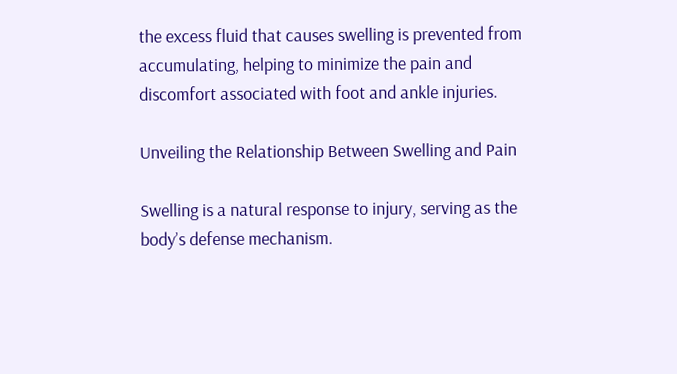the excess fluid that causes swelling is prevented from accumulating, helping to minimize the pain and discomfort associated with foot and ankle injuries.

Unveiling the Relationship Between Swelling and Pain

Swelling is a natural response to injury, serving as the body’s defense mechanism.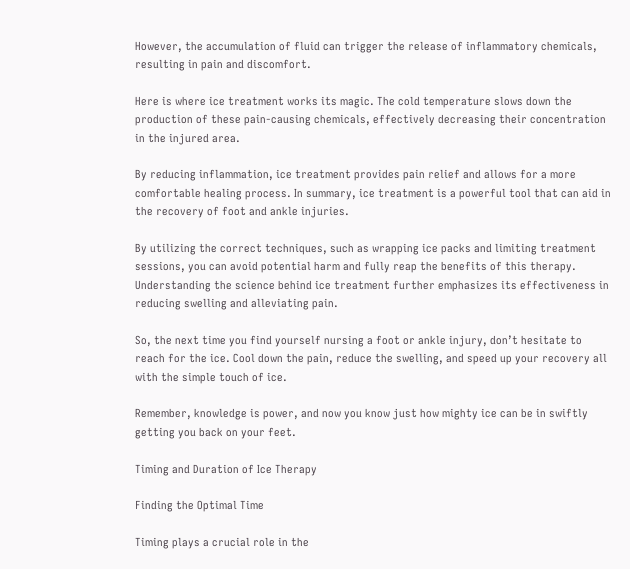However, the accumulation of fluid can trigger the release of inflammatory chemicals, resulting in pain and discomfort.

Here is where ice treatment works its magic. The cold temperature slows down the production of these pain-causing chemicals, effectively decreasing their concentration in the injured area.

By reducing inflammation, ice treatment provides pain relief and allows for a more comfortable healing process. In summary, ice treatment is a powerful tool that can aid in the recovery of foot and ankle injuries.

By utilizing the correct techniques, such as wrapping ice packs and limiting treatment sessions, you can avoid potential harm and fully reap the benefits of this therapy. Understanding the science behind ice treatment further emphasizes its effectiveness in reducing swelling and alleviating pain.

So, the next time you find yourself nursing a foot or ankle injury, don’t hesitate to reach for the ice. Cool down the pain, reduce the swelling, and speed up your recovery all with the simple touch of ice.

Remember, knowledge is power, and now you know just how mighty ice can be in swiftly getting you back on your feet.

Timing and Duration of Ice Therapy

Finding the Optimal Time

Timing plays a crucial role in the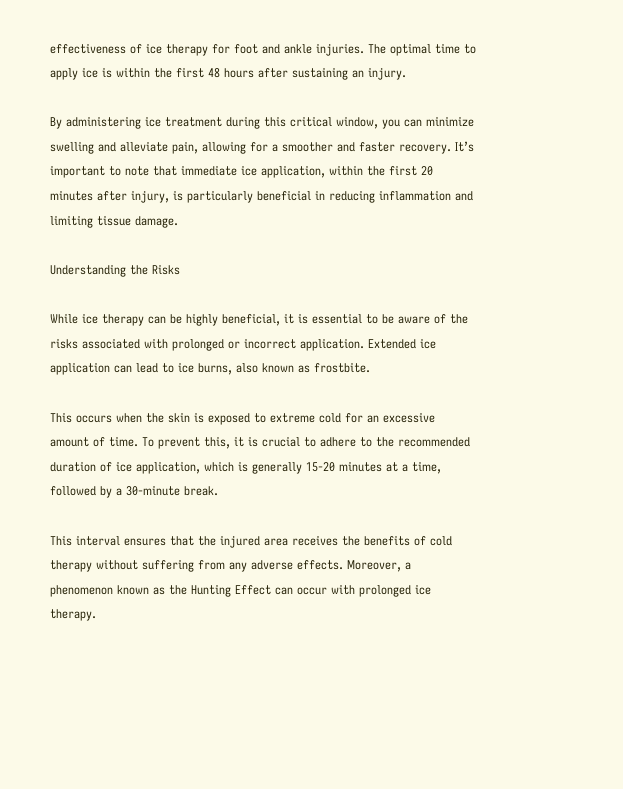effectiveness of ice therapy for foot and ankle injuries. The optimal time to apply ice is within the first 48 hours after sustaining an injury.

By administering ice treatment during this critical window, you can minimize swelling and alleviate pain, allowing for a smoother and faster recovery. It’s important to note that immediate ice application, within the first 20 minutes after injury, is particularly beneficial in reducing inflammation and limiting tissue damage.

Understanding the Risks

While ice therapy can be highly beneficial, it is essential to be aware of the risks associated with prolonged or incorrect application. Extended ice application can lead to ice burns, also known as frostbite.

This occurs when the skin is exposed to extreme cold for an excessive amount of time. To prevent this, it is crucial to adhere to the recommended duration of ice application, which is generally 15-20 minutes at a time, followed by a 30-minute break.

This interval ensures that the injured area receives the benefits of cold therapy without suffering from any adverse effects. Moreover, a phenomenon known as the Hunting Effect can occur with prolonged ice therapy.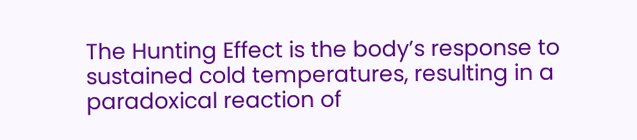The Hunting Effect is the body’s response to sustained cold temperatures, resulting in a paradoxical reaction of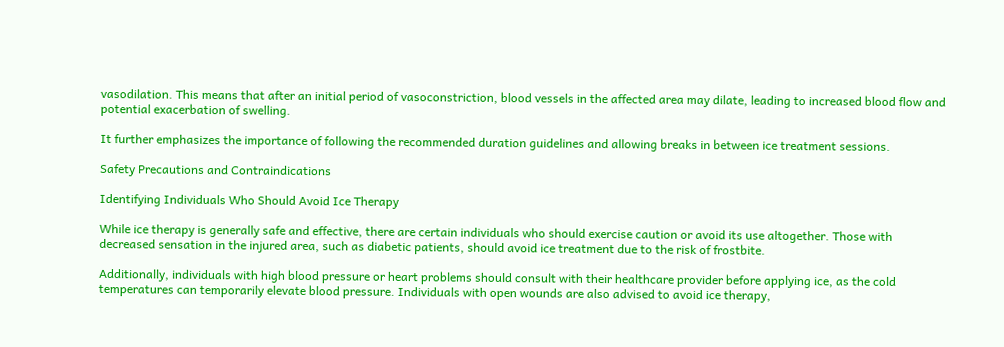vasodilation. This means that after an initial period of vasoconstriction, blood vessels in the affected area may dilate, leading to increased blood flow and potential exacerbation of swelling.

It further emphasizes the importance of following the recommended duration guidelines and allowing breaks in between ice treatment sessions.

Safety Precautions and Contraindications

Identifying Individuals Who Should Avoid Ice Therapy

While ice therapy is generally safe and effective, there are certain individuals who should exercise caution or avoid its use altogether. Those with decreased sensation in the injured area, such as diabetic patients, should avoid ice treatment due to the risk of frostbite.

Additionally, individuals with high blood pressure or heart problems should consult with their healthcare provider before applying ice, as the cold temperatures can temporarily elevate blood pressure. Individuals with open wounds are also advised to avoid ice therapy,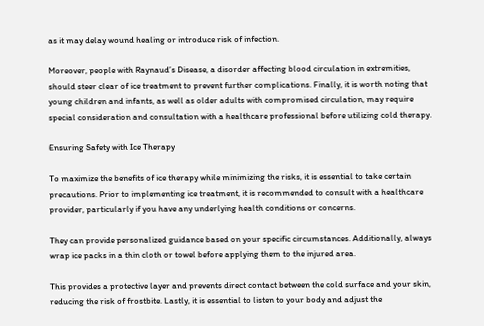as it may delay wound healing or introduce risk of infection.

Moreover, people with Raynaud’s Disease, a disorder affecting blood circulation in extremities, should steer clear of ice treatment to prevent further complications. Finally, it is worth noting that young children and infants, as well as older adults with compromised circulation, may require special consideration and consultation with a healthcare professional before utilizing cold therapy.

Ensuring Safety with Ice Therapy

To maximize the benefits of ice therapy while minimizing the risks, it is essential to take certain precautions. Prior to implementing ice treatment, it is recommended to consult with a healthcare provider, particularly if you have any underlying health conditions or concerns.

They can provide personalized guidance based on your specific circumstances. Additionally, always wrap ice packs in a thin cloth or towel before applying them to the injured area.

This provides a protective layer and prevents direct contact between the cold surface and your skin, reducing the risk of frostbite. Lastly, it is essential to listen to your body and adjust the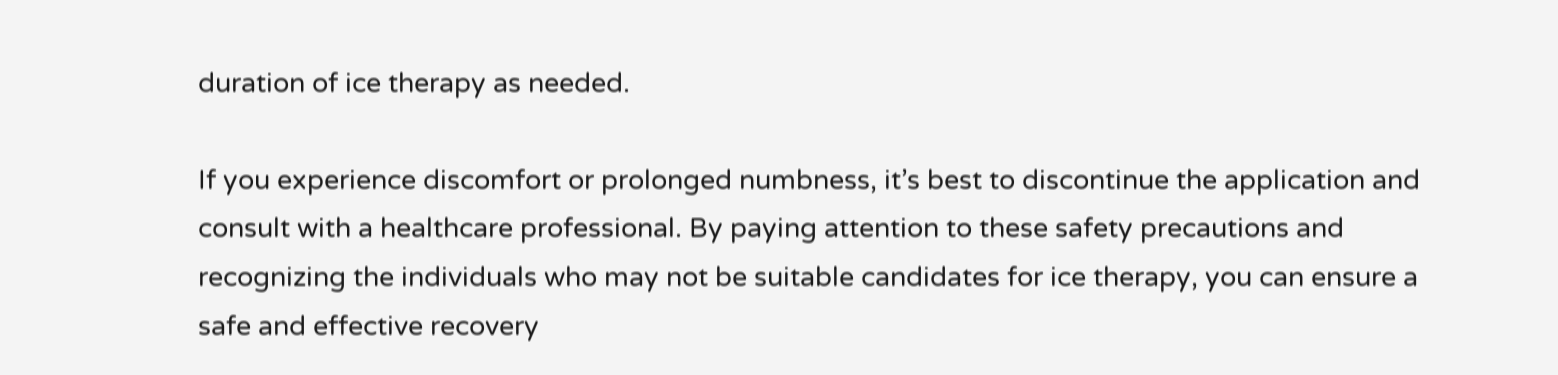duration of ice therapy as needed.

If you experience discomfort or prolonged numbness, it’s best to discontinue the application and consult with a healthcare professional. By paying attention to these safety precautions and recognizing the individuals who may not be suitable candidates for ice therapy, you can ensure a safe and effective recovery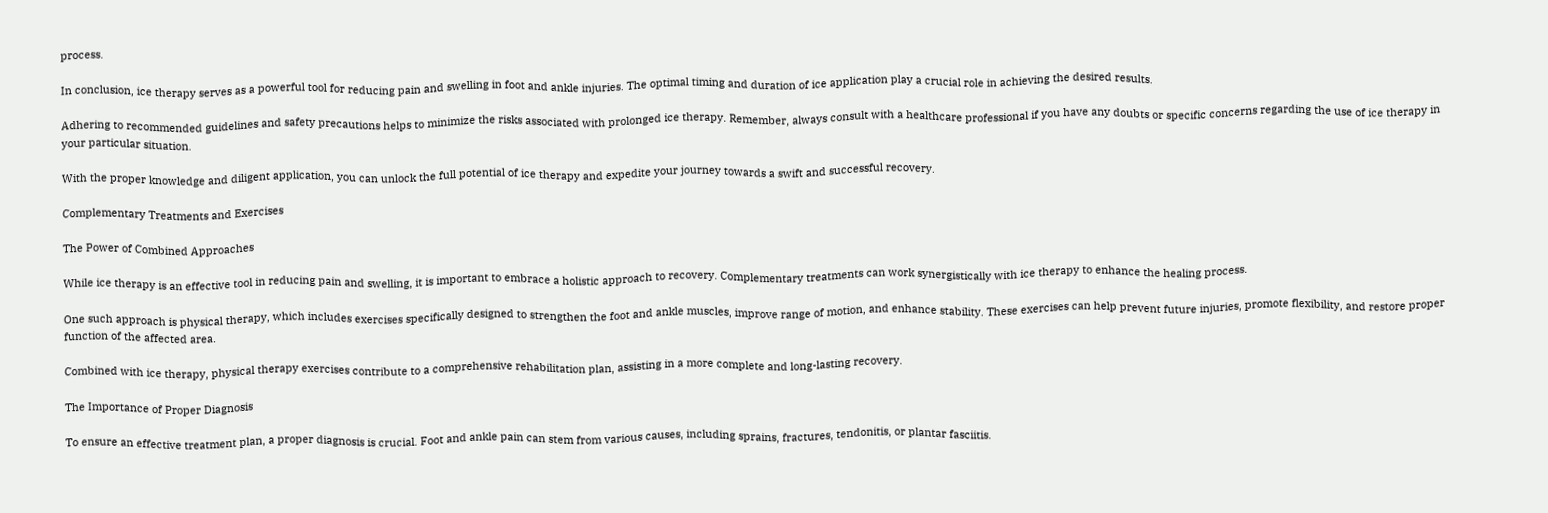process.

In conclusion, ice therapy serves as a powerful tool for reducing pain and swelling in foot and ankle injuries. The optimal timing and duration of ice application play a crucial role in achieving the desired results.

Adhering to recommended guidelines and safety precautions helps to minimize the risks associated with prolonged ice therapy. Remember, always consult with a healthcare professional if you have any doubts or specific concerns regarding the use of ice therapy in your particular situation.

With the proper knowledge and diligent application, you can unlock the full potential of ice therapy and expedite your journey towards a swift and successful recovery.

Complementary Treatments and Exercises

The Power of Combined Approaches

While ice therapy is an effective tool in reducing pain and swelling, it is important to embrace a holistic approach to recovery. Complementary treatments can work synergistically with ice therapy to enhance the healing process.

One such approach is physical therapy, which includes exercises specifically designed to strengthen the foot and ankle muscles, improve range of motion, and enhance stability. These exercises can help prevent future injuries, promote flexibility, and restore proper function of the affected area.

Combined with ice therapy, physical therapy exercises contribute to a comprehensive rehabilitation plan, assisting in a more complete and long-lasting recovery.

The Importance of Proper Diagnosis

To ensure an effective treatment plan, a proper diagnosis is crucial. Foot and ankle pain can stem from various causes, including sprains, fractures, tendonitis, or plantar fasciitis.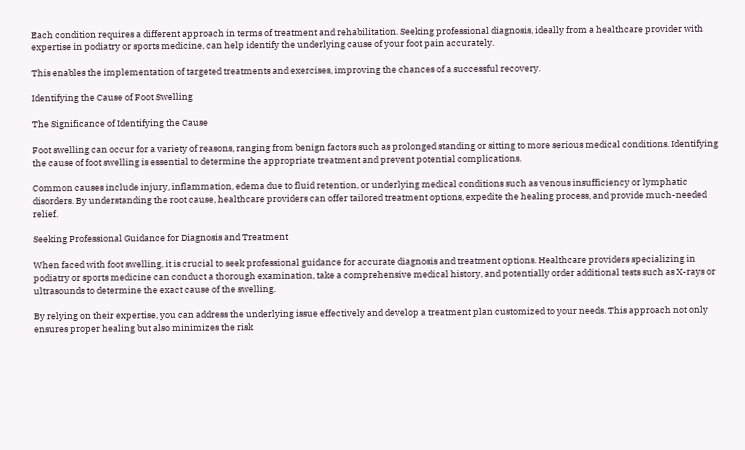Each condition requires a different approach in terms of treatment and rehabilitation. Seeking professional diagnosis, ideally from a healthcare provider with expertise in podiatry or sports medicine, can help identify the underlying cause of your foot pain accurately.

This enables the implementation of targeted treatments and exercises, improving the chances of a successful recovery.

Identifying the Cause of Foot Swelling

The Significance of Identifying the Cause

Foot swelling can occur for a variety of reasons, ranging from benign factors such as prolonged standing or sitting to more serious medical conditions. Identifying the cause of foot swelling is essential to determine the appropriate treatment and prevent potential complications.

Common causes include injury, inflammation, edema due to fluid retention, or underlying medical conditions such as venous insufficiency or lymphatic disorders. By understanding the root cause, healthcare providers can offer tailored treatment options, expedite the healing process, and provide much-needed relief.

Seeking Professional Guidance for Diagnosis and Treatment

When faced with foot swelling, it is crucial to seek professional guidance for accurate diagnosis and treatment options. Healthcare providers specializing in podiatry or sports medicine can conduct a thorough examination, take a comprehensive medical history, and potentially order additional tests such as X-rays or ultrasounds to determine the exact cause of the swelling.

By relying on their expertise, you can address the underlying issue effectively and develop a treatment plan customized to your needs. This approach not only ensures proper healing but also minimizes the risk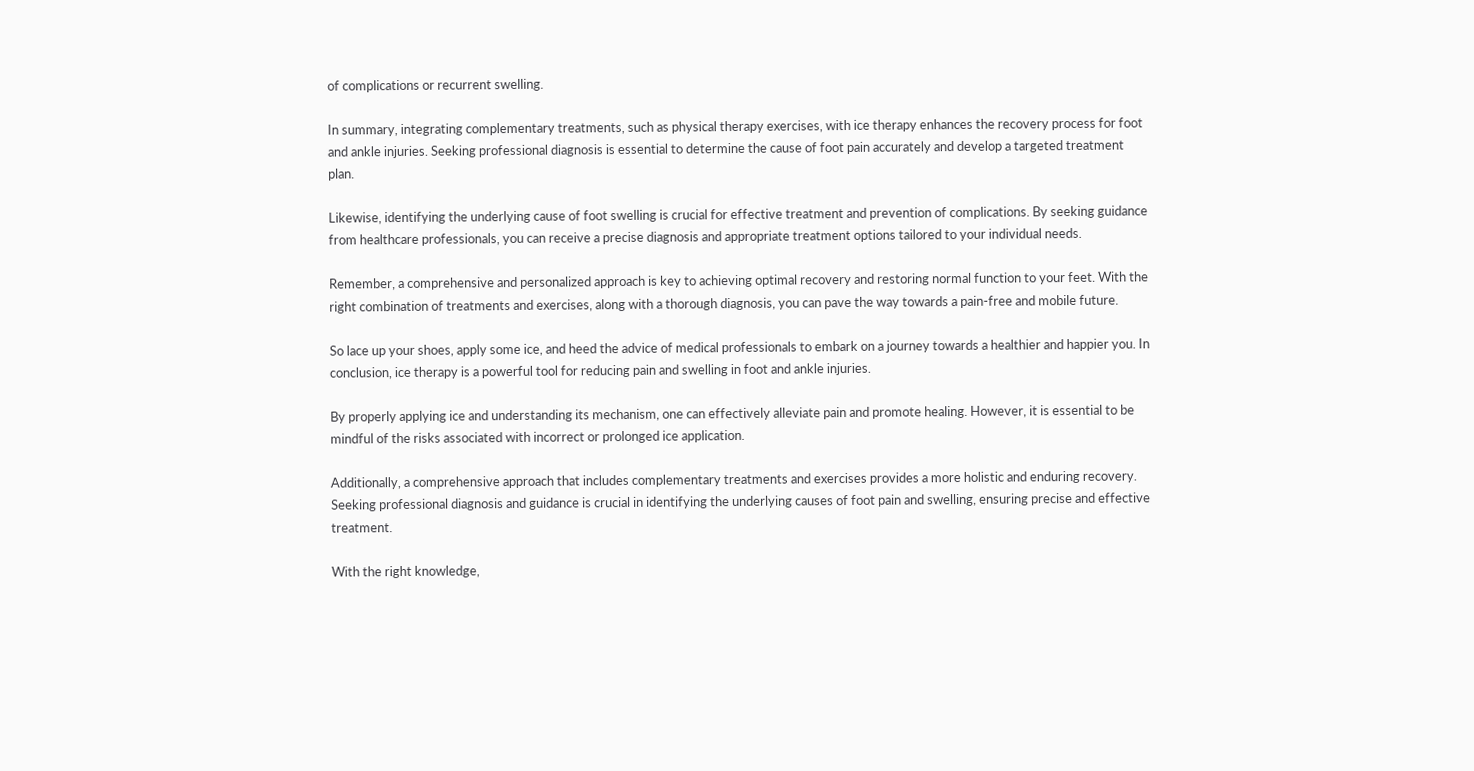of complications or recurrent swelling.

In summary, integrating complementary treatments, such as physical therapy exercises, with ice therapy enhances the recovery process for foot and ankle injuries. Seeking professional diagnosis is essential to determine the cause of foot pain accurately and develop a targeted treatment plan.

Likewise, identifying the underlying cause of foot swelling is crucial for effective treatment and prevention of complications. By seeking guidance from healthcare professionals, you can receive a precise diagnosis and appropriate treatment options tailored to your individual needs.

Remember, a comprehensive and personalized approach is key to achieving optimal recovery and restoring normal function to your feet. With the right combination of treatments and exercises, along with a thorough diagnosis, you can pave the way towards a pain-free and mobile future.

So lace up your shoes, apply some ice, and heed the advice of medical professionals to embark on a journey towards a healthier and happier you. In conclusion, ice therapy is a powerful tool for reducing pain and swelling in foot and ankle injuries.

By properly applying ice and understanding its mechanism, one can effectively alleviate pain and promote healing. However, it is essential to be mindful of the risks associated with incorrect or prolonged ice application.

Additionally, a comprehensive approach that includes complementary treatments and exercises provides a more holistic and enduring recovery. Seeking professional diagnosis and guidance is crucial in identifying the underlying causes of foot pain and swelling, ensuring precise and effective treatment.

With the right knowledge,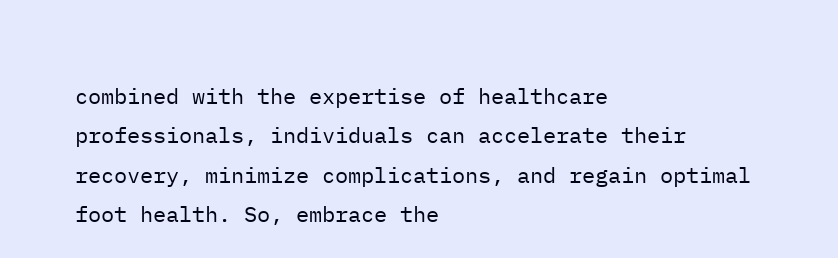combined with the expertise of healthcare professionals, individuals can accelerate their recovery, minimize complications, and regain optimal foot health. So, embrace the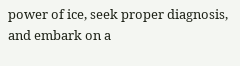power of ice, seek proper diagnosis, and embark on a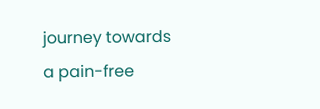journey towards a pain-free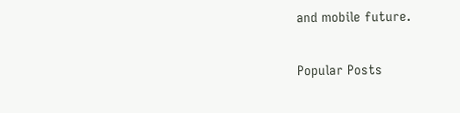and mobile future.

Popular Posts